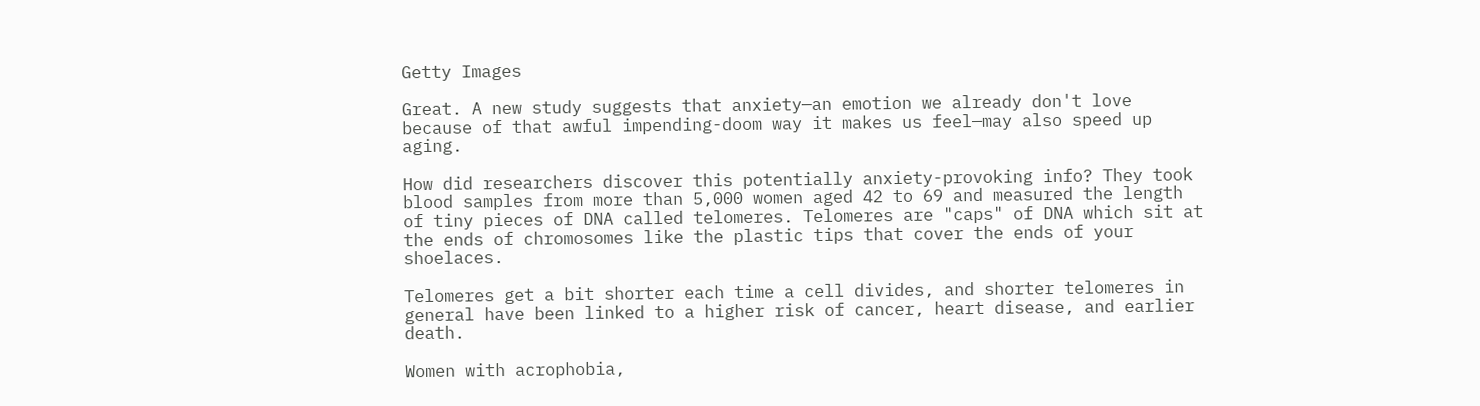Getty Images

Great. A new study suggests that anxiety—an emotion we already don't love because of that awful impending-doom way it makes us feel—may also speed up aging.

How did researchers discover this potentially anxiety-provoking info? They took blood samples from more than 5,000 women aged 42 to 69 and measured the length of tiny pieces of DNA called telomeres. Telomeres are "caps" of DNA which sit at the ends of chromosomes like the plastic tips that cover the ends of your shoelaces.

Telomeres get a bit shorter each time a cell divides, and shorter telomeres in general have been linked to a higher risk of cancer, heart disease, and earlier death.

Women with acrophobia,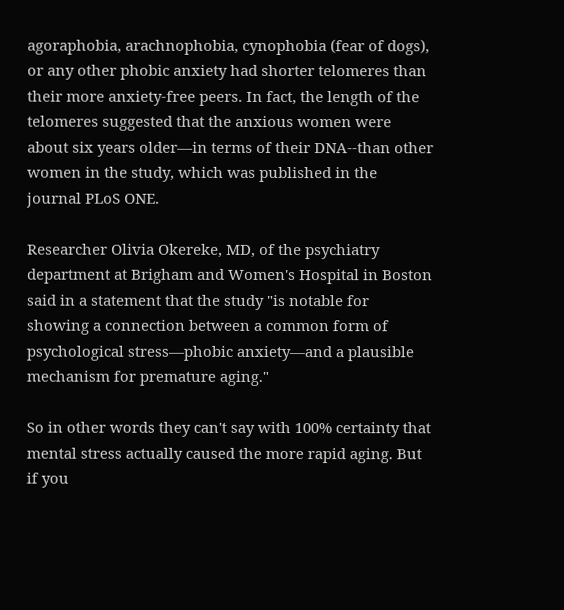agoraphobia, arachnophobia, cynophobia (fear of dogs), or any other phobic anxiety had shorter telomeres than their more anxiety-free peers. In fact, the length of the telomeres suggested that the anxious women were about six years older—in terms of their DNA--than other women in the study, which was published in the journal PLoS ONE.

Researcher Olivia Okereke, MD, of the psychiatry department at Brigham and Women's Hospital in Boston said in a statement that the study "is notable for showing a connection between a common form of psychological stress—phobic anxiety—and a plausible mechanism for premature aging."

So in other words they can't say with 100% certainty that mental stress actually caused the more rapid aging. But if you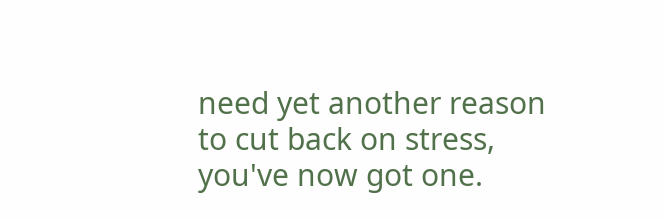need yet another reason to cut back on stress, you've now got one.